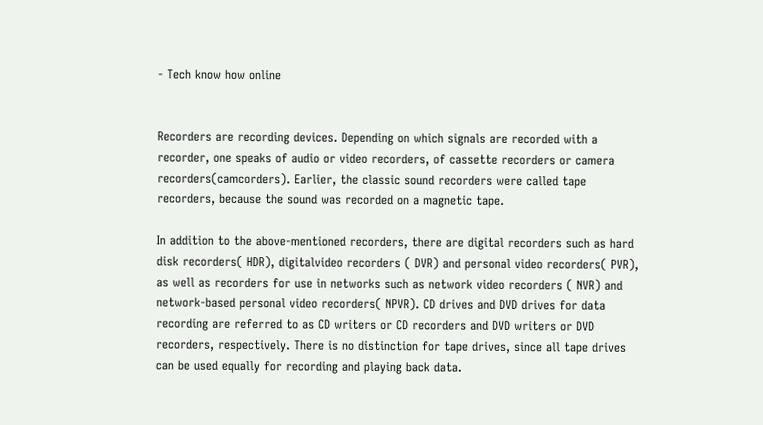- Tech know how online


Recorders are recording devices. Depending on which signals are recorded with a recorder, one speaks of audio or video recorders, of cassette recorders or camera recorders(camcorders). Earlier, the classic sound recorders were called tape recorders, because the sound was recorded on a magnetic tape.

In addition to the above-mentioned recorders, there are digital recorders such as hard disk recorders( HDR), digitalvideo recorders ( DVR) and personal video recorders( PVR), as well as recorders for use in networks such as network video recorders ( NVR) and network-based personal video recorders( NPVR). CD drives and DVD drives for data recording are referred to as CD writers or CD recorders and DVD writers or DVD recorders, respectively. There is no distinction for tape drives, since all tape drives can be used equally for recording and playing back data.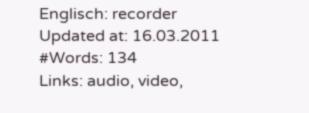Englisch: recorder
Updated at: 16.03.2011
#Words: 134
Links: audio, video,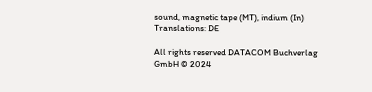sound, magnetic tape (MT), indium (In)
Translations: DE

All rights reserved DATACOM Buchverlag GmbH © 2024